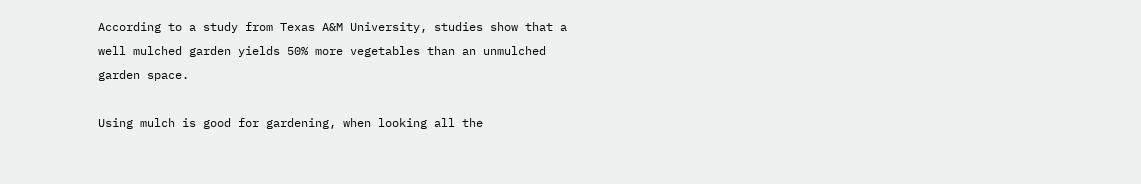According to a study from Texas A&M University, studies show that a well mulched garden yields 50% more vegetables than an unmulched garden space.

Using mulch is good for gardening, when looking all the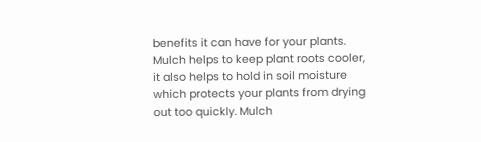benefits it can have for your plants. Mulch helps to keep plant roots cooler, it also helps to hold in soil moisture which protects your plants from drying out too quickly. Mulch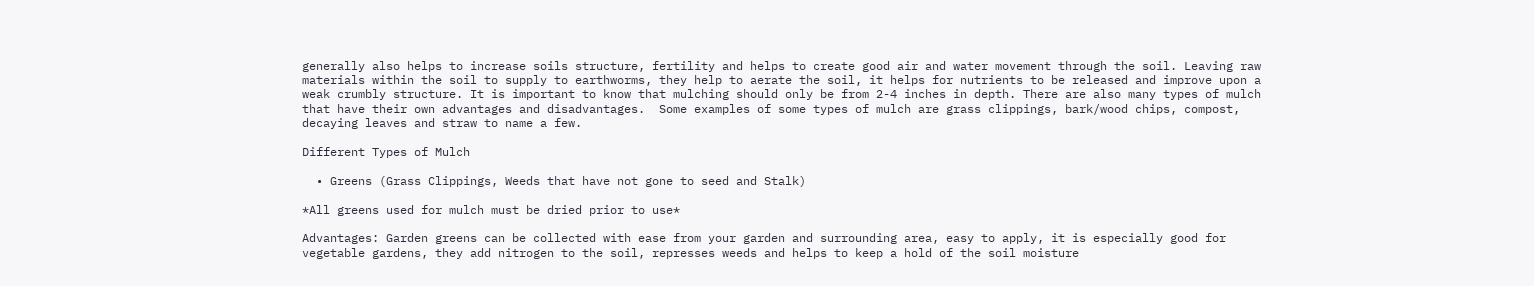generally also helps to increase soils structure, fertility and helps to create good air and water movement through the soil. Leaving raw materials within the soil to supply to earthworms, they help to aerate the soil, it helps for nutrients to be released and improve upon a weak crumbly structure. It is important to know that mulching should only be from 2-4 inches in depth. There are also many types of mulch that have their own advantages and disadvantages.  Some examples of some types of mulch are grass clippings, bark/wood chips, compost, decaying leaves and straw to name a few.

Different Types of Mulch

  • Greens (Grass Clippings, Weeds that have not gone to seed and Stalk)

*All greens used for mulch must be dried prior to use*

Advantages: Garden greens can be collected with ease from your garden and surrounding area, easy to apply, it is especially good for vegetable gardens, they add nitrogen to the soil, represses weeds and helps to keep a hold of the soil moisture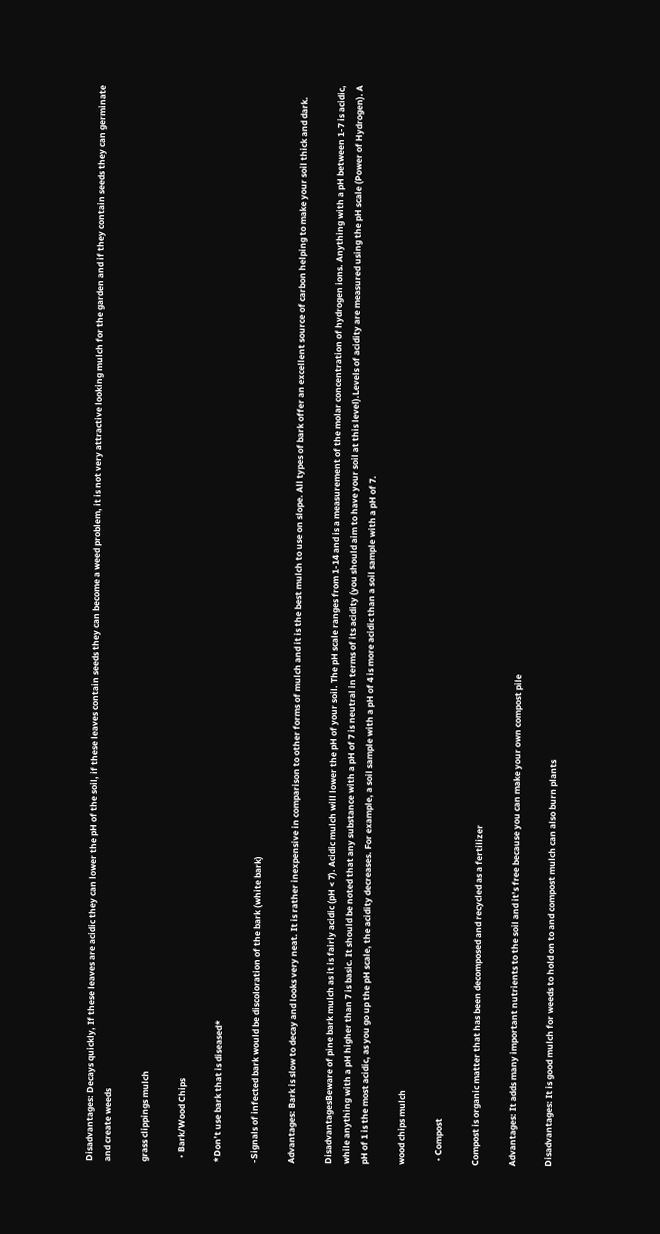Disadvantages: Decays quickly, If these leaves are acidic they can lower the pH of the soil, if these leaves contain seeds they can become a weed problem, it is not very attractive looking mulch for the garden and if they contain seeds they can germinate and create weeds

grass clippings mulch

  • Bark/Wood Chips

*Don’t use bark that is diseased*

-Signals of infected bark would be discoloration of the bark (white bark)

Advantages: Bark is slow to decay and looks very neat. It is rather inexpensive in comparison to other forms of mulch and it is the best mulch to use on slope. All types of bark offer an excellent source of carbon helping to make your soil thick and dark.

DisadvantagesBeware of pine bark mulch as it is fairly acidic (pH < 7). Acidic mulch will lower the pH of your soil. The pH scale ranges from 1-14 and is a measurement of the molar concentration of hydrogen ions. Anything with a pH between 1-7 is acidic, while anything with a pH higher than 7 is basic. It should be noted that any substance with a pH of 7 is neutral in terms of its acidity (you should aim to have your soil at this level).Levels of acidity are measured using the pH scale (Power of Hydrogen). A pH of 1 is the most acidic, as you go up the pH scale, the acidity decreases. For example, a soil sample with a pH of 4 is more acidic than a soil sample with a pH of 7.

wood chips mulch

  • Compost

Compost is organic matter that has been decomposed and recycled as a fertilizer

Advantages: It adds many important nutrients to the soil and it’s free because you can make your own compost pile

Disadvantages: It is good mulch for weeds to hold on to and compost mulch can also burn plants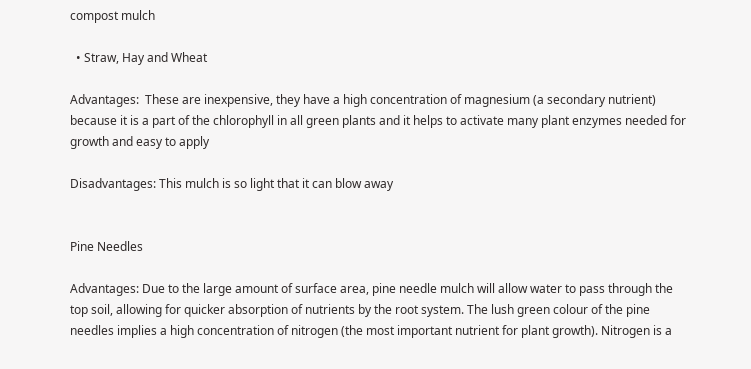compost mulch

  • Straw, Hay and Wheat

Advantages:  These are inexpensive, they have a high concentration of magnesium (a secondary nutrient) because it is a part of the chlorophyll in all green plants and it helps to activate many plant enzymes needed for growth and easy to apply

Disadvantages: This mulch is so light that it can blow away


Pine Needles

Advantages: Due to the large amount of surface area, pine needle mulch will allow water to pass through the top soil, allowing for quicker absorption of nutrients by the root system. The lush green colour of the pine needles implies a high concentration of nitrogen (the most important nutrient for plant growth). Nitrogen is a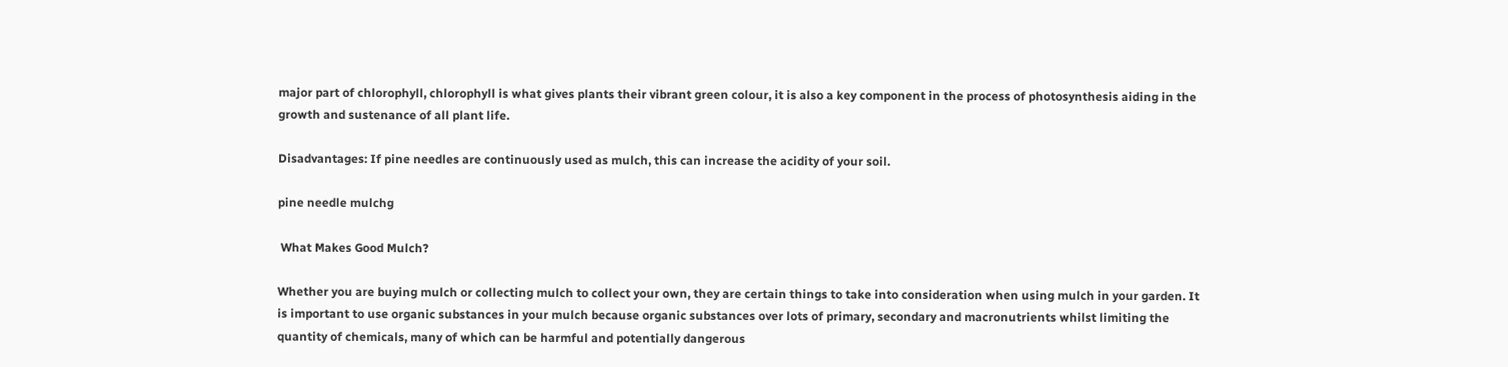major part of chlorophyll, chlorophyll is what gives plants their vibrant green colour, it is also a key component in the process of photosynthesis aiding in the growth and sustenance of all plant life.

Disadvantages: If pine needles are continuously used as mulch, this can increase the acidity of your soil.

pine needle mulchg

 What Makes Good Mulch?

Whether you are buying mulch or collecting mulch to collect your own, they are certain things to take into consideration when using mulch in your garden. It is important to use organic substances in your mulch because organic substances over lots of primary, secondary and macronutrients whilst limiting the quantity of chemicals, many of which can be harmful and potentially dangerous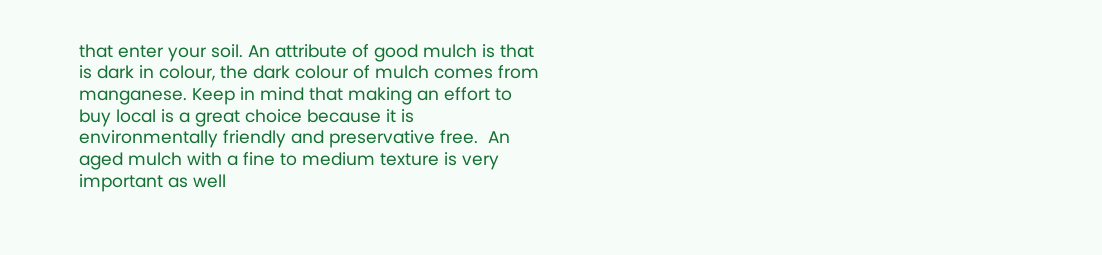that enter your soil. An attribute of good mulch is that is dark in colour, the dark colour of mulch comes from manganese. Keep in mind that making an effort to buy local is a great choice because it is environmentally friendly and preservative free.  An aged mulch with a fine to medium texture is very important as well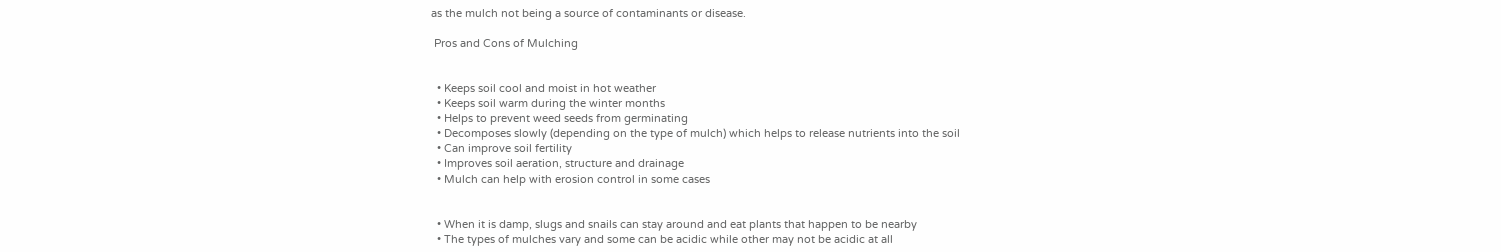as the mulch not being a source of contaminants or disease.

 Pros and Cons of Mulching


  • Keeps soil cool and moist in hot weather
  • Keeps soil warm during the winter months
  • Helps to prevent weed seeds from germinating
  • Decomposes slowly (depending on the type of mulch) which helps to release nutrients into the soil
  • Can improve soil fertility
  • Improves soil aeration, structure and drainage
  • Mulch can help with erosion control in some cases


  • When it is damp, slugs and snails can stay around and eat plants that happen to be nearby
  • The types of mulches vary and some can be acidic while other may not be acidic at all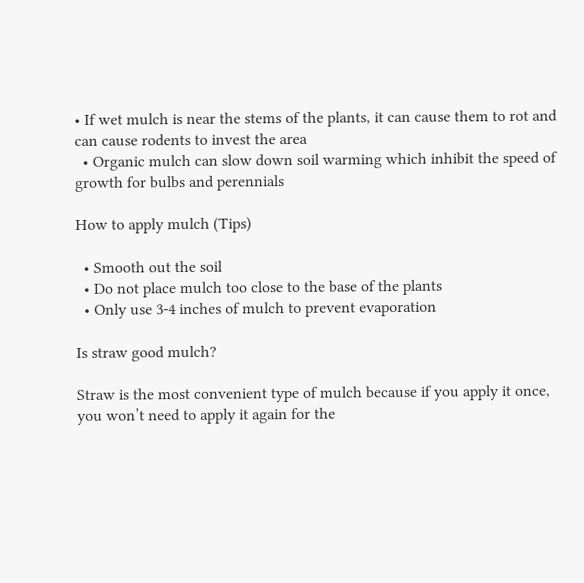• If wet mulch is near the stems of the plants, it can cause them to rot and can cause rodents to invest the area
  • Organic mulch can slow down soil warming which inhibit the speed of growth for bulbs and perennials

How to apply mulch (Tips)

  • Smooth out the soil
  • Do not place mulch too close to the base of the plants
  • Only use 3-4 inches of mulch to prevent evaporation

Is straw good mulch?

Straw is the most convenient type of mulch because if you apply it once, you won’t need to apply it again for the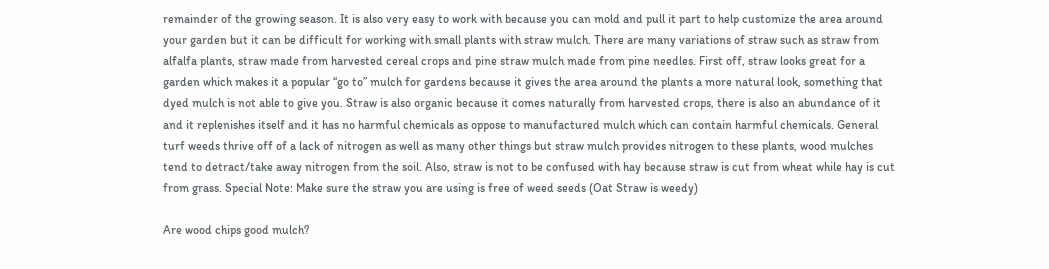remainder of the growing season. It is also very easy to work with because you can mold and pull it part to help customize the area around your garden but it can be difficult for working with small plants with straw mulch. There are many variations of straw such as straw from alfalfa plants, straw made from harvested cereal crops and pine straw mulch made from pine needles. First off, straw looks great for a garden which makes it a popular “go to” mulch for gardens because it gives the area around the plants a more natural look, something that dyed mulch is not able to give you. Straw is also organic because it comes naturally from harvested crops, there is also an abundance of it and it replenishes itself and it has no harmful chemicals as oppose to manufactured mulch which can contain harmful chemicals. General turf weeds thrive off of a lack of nitrogen as well as many other things but straw mulch provides nitrogen to these plants, wood mulches tend to detract/take away nitrogen from the soil. Also, straw is not to be confused with hay because straw is cut from wheat while hay is cut from grass. Special Note: Make sure the straw you are using is free of weed seeds (Oat Straw is weedy)

Are wood chips good mulch?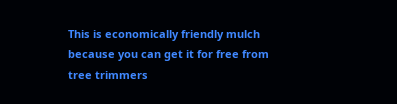This is economically friendly mulch because you can get it for free from tree trimmers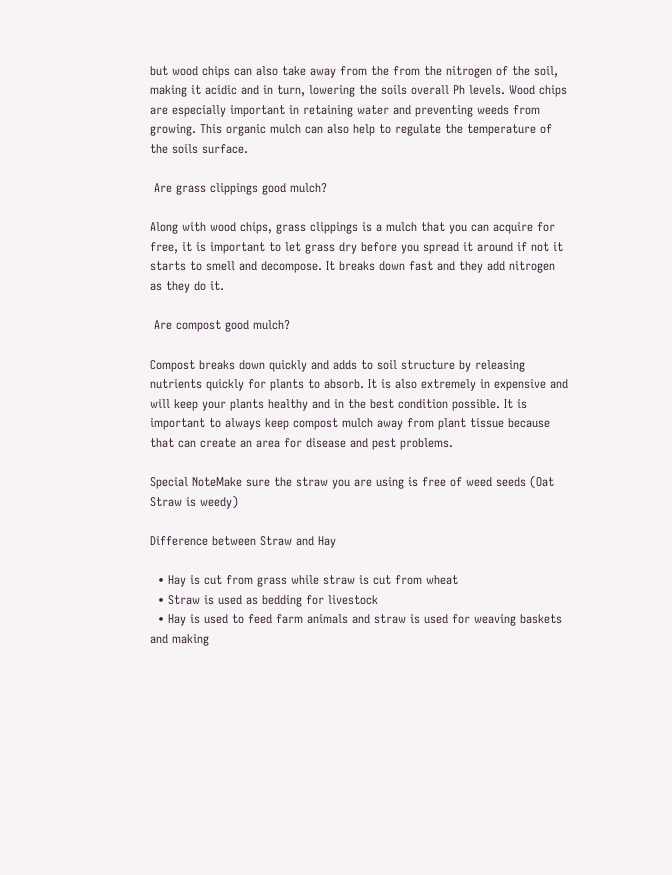but wood chips can also take away from the from the nitrogen of the soil, making it acidic and in turn, lowering the soils overall Ph levels. Wood chips are especially important in retaining water and preventing weeds from growing. This organic mulch can also help to regulate the temperature of the soils surface.

 Are grass clippings good mulch?

Along with wood chips, grass clippings is a mulch that you can acquire for free, it is important to let grass dry before you spread it around if not it starts to smell and decompose. It breaks down fast and they add nitrogen as they do it.

 Are compost good mulch?

Compost breaks down quickly and adds to soil structure by releasing nutrients quickly for plants to absorb. It is also extremely in expensive and will keep your plants healthy and in the best condition possible. It is important to always keep compost mulch away from plant tissue because that can create an area for disease and pest problems.

Special NoteMake sure the straw you are using is free of weed seeds (Oat Straw is weedy)

Difference between Straw and Hay

  • Hay is cut from grass while straw is cut from wheat
  • Straw is used as bedding for livestock
  • Hay is used to feed farm animals and straw is used for weaving baskets and making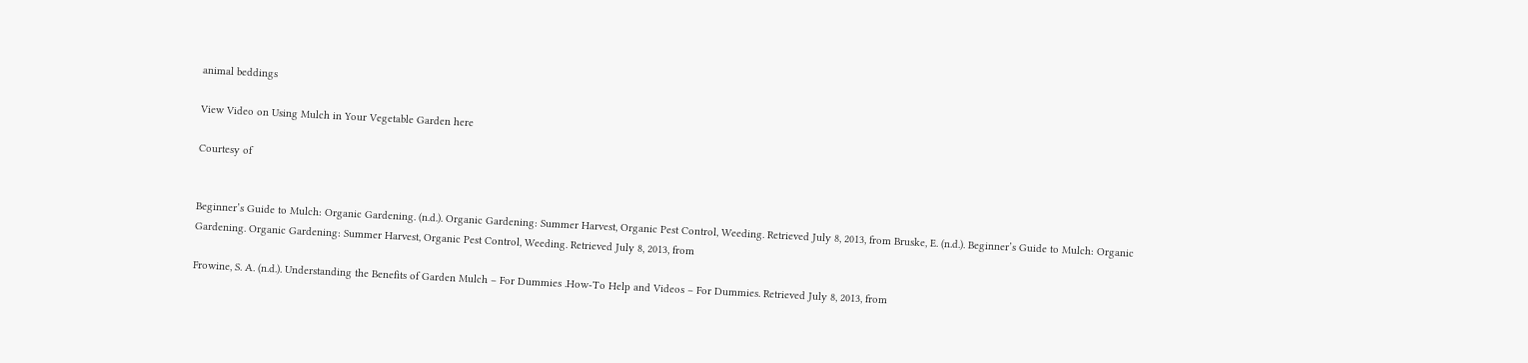animal beddings

View Video on Using Mulch in Your Vegetable Garden here

Courtesy of


Beginner’s Guide to Mulch: Organic Gardening. (n.d.). Organic Gardening: Summer Harvest, Organic Pest Control, Weeding. Retrieved July 8, 2013, from Bruske, E. (n.d.). Beginner’s Guide to Mulch: Organic Gardening. Organic Gardening: Summer Harvest, Organic Pest Control, Weeding. Retrieved July 8, 2013, from

Frowine, S. A. (n.d.). Understanding the Benefits of Garden Mulch – For Dummies .How-To Help and Videos – For Dummies. Retrieved July 8, 2013, from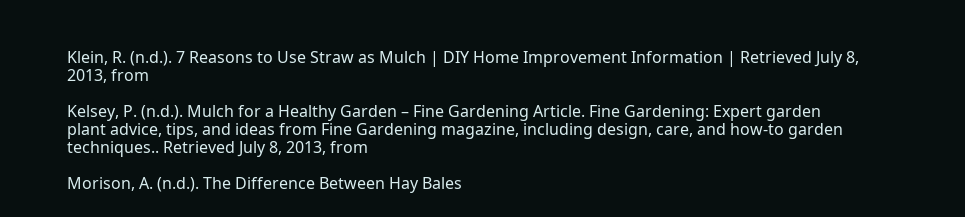Klein, R. (n.d.). 7 Reasons to Use Straw as Mulch | DIY Home Improvement Information | Retrieved July 8, 2013, from

Kelsey, P. (n.d.). Mulch for a Healthy Garden – Fine Gardening Article. Fine Gardening: Expert garden plant advice, tips, and ideas from Fine Gardening magazine, including design, care, and how-to garden techniques.. Retrieved July 8, 2013, from

Morison, A. (n.d.). The Difference Between Hay Bales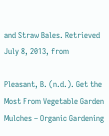and Straw Bales. Retrieved July 8, 2013, from

Pleasant, B. (n.d.). Get the Most From Vegetable Garden Mulches – Organic Gardening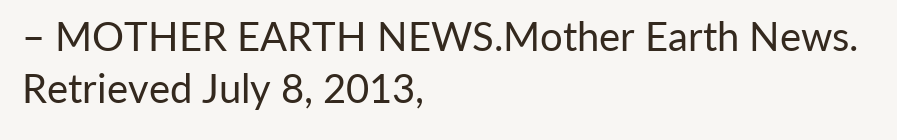– MOTHER EARTH NEWS.Mother Earth News. Retrieved July 8, 2013,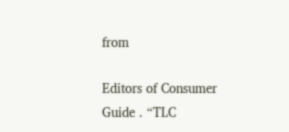from

Editors of Consumer Guide . “TLC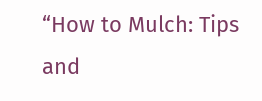“How to Mulch: Tips and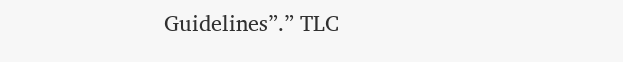Guidelines”.” TLC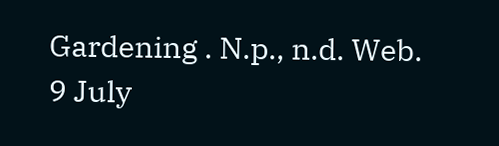Gardening . N.p., n.d. Web. 9 July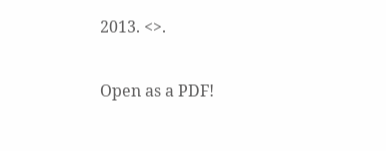2013. <>.

Open as a PDF!